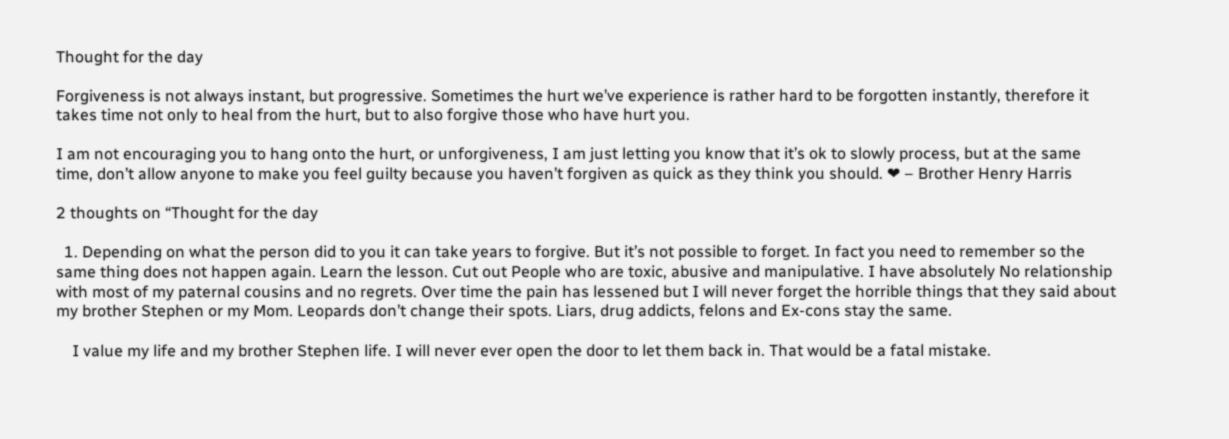Thought for the day

Forgiveness is not always instant, but progressive. Sometimes the hurt we’ve experience is rather hard to be forgotten instantly, therefore it takes time not only to heal from the hurt, but to also forgive those who have hurt you.

I am not encouraging you to hang onto the hurt, or unforgiveness, I am just letting you know that it’s ok to slowly process, but at the same time, don’t allow anyone to make you feel guilty because you haven’t forgiven as quick as they think you should. ❤ – Brother Henry Harris

2 thoughts on “Thought for the day

  1. Depending on what the person did to you it can take years to forgive. But it’s not possible to forget. In fact you need to remember so the same thing does not happen again. Learn the lesson. Cut out People who are toxic, abusive and manipulative. I have absolutely No relationship with most of my paternal cousins and no regrets. Over time the pain has lessened but I will never forget the horrible things that they said about my brother Stephen or my Mom. Leopards don’t change their spots. Liars, drug addicts, felons and Ex-cons stay the same.

    I value my life and my brother Stephen life. I will never ever open the door to let them back in. That would be a fatal mistake.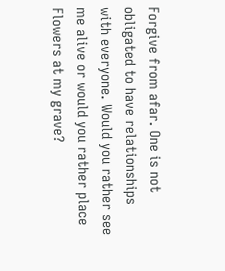Forgive from afar. One is not obligated to have relationships with everyone. Would you rather see me alive or would you rather place Flowers at my grave?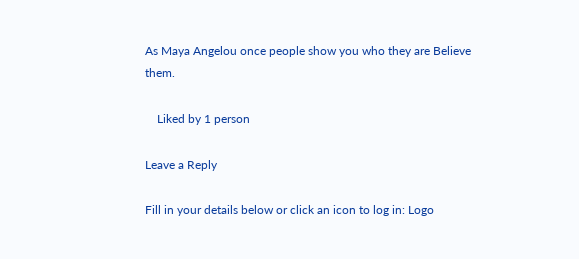As Maya Angelou once people show you who they are Believe them.

    Liked by 1 person

Leave a Reply

Fill in your details below or click an icon to log in: Logo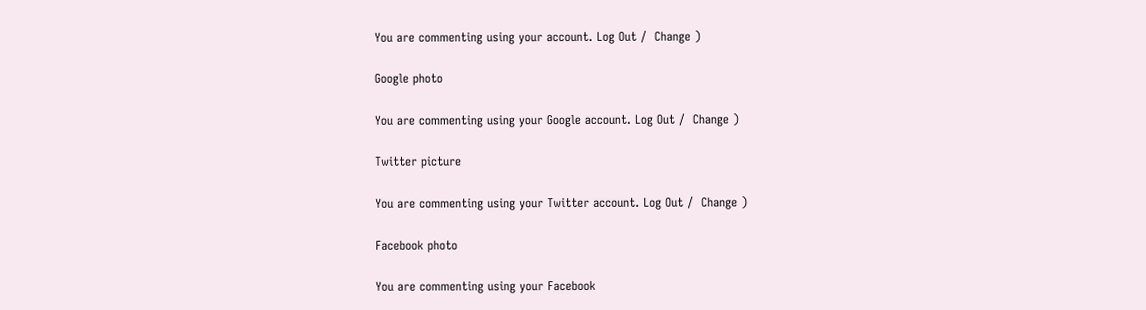You are commenting using your account. Log Out /  Change )

Google photo

You are commenting using your Google account. Log Out /  Change )

Twitter picture

You are commenting using your Twitter account. Log Out /  Change )

Facebook photo

You are commenting using your Facebook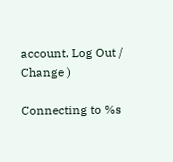account. Log Out /  Change )

Connecting to %s